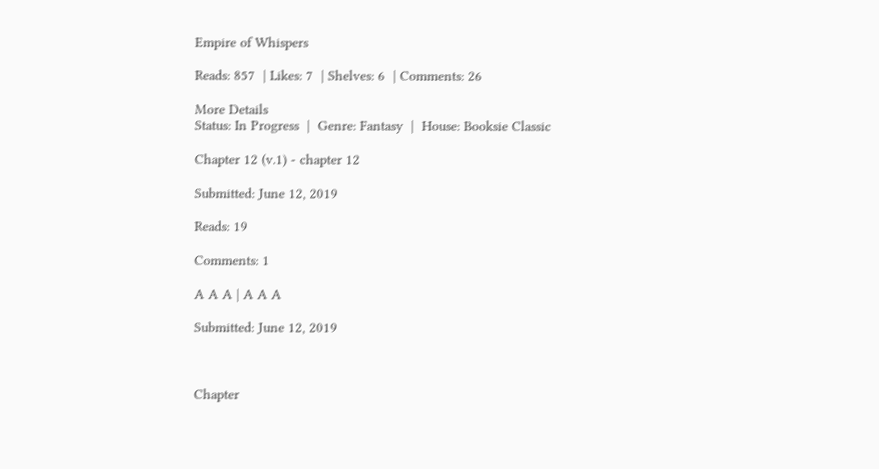Empire of Whispers

Reads: 857  | Likes: 7  | Shelves: 6  | Comments: 26

More Details
Status: In Progress  |  Genre: Fantasy  |  House: Booksie Classic

Chapter 12 (v.1) - chapter 12

Submitted: June 12, 2019

Reads: 19

Comments: 1

A A A | A A A

Submitted: June 12, 2019



Chapter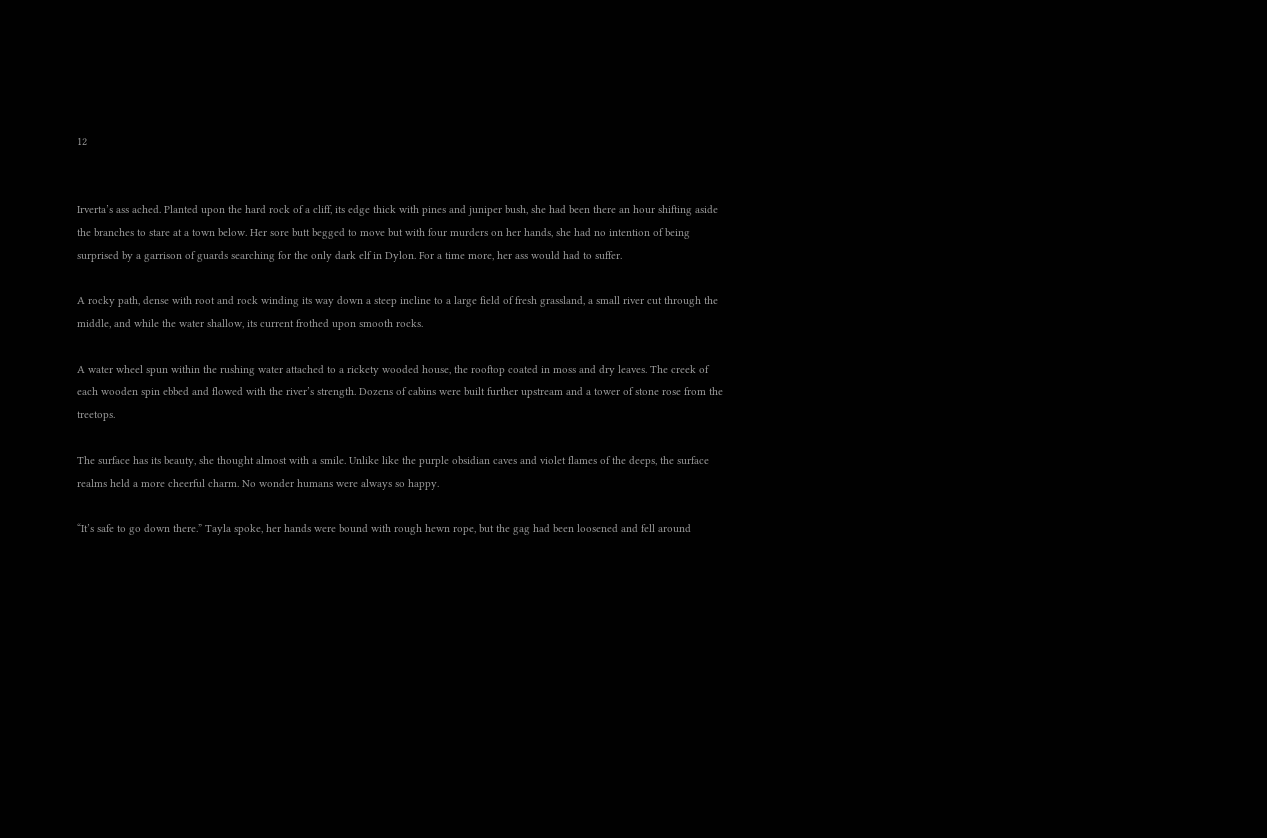12


Irverta’s ass ached. Planted upon the hard rock of a cliff, its edge thick with pines and juniper bush, she had been there an hour shifting aside the branches to stare at a town below. Her sore butt begged to move but with four murders on her hands, she had no intention of being surprised by a garrison of guards searching for the only dark elf in Dylon. For a time more, her ass would had to suffer.

A rocky path, dense with root and rock winding its way down a steep incline to a large field of fresh grassland, a small river cut through the middle, and while the water shallow, its current frothed upon smooth rocks.

A water wheel spun within the rushing water attached to a rickety wooded house, the rooftop coated in moss and dry leaves. The creek of each wooden spin ebbed and flowed with the river’s strength. Dozens of cabins were built further upstream and a tower of stone rose from the treetops.

The surface has its beauty, she thought almost with a smile. Unlike like the purple obsidian caves and violet flames of the deeps, the surface realms held a more cheerful charm. No wonder humans were always so happy.

“It’s safe to go down there.” Tayla spoke, her hands were bound with rough hewn rope, but the gag had been loosened and fell around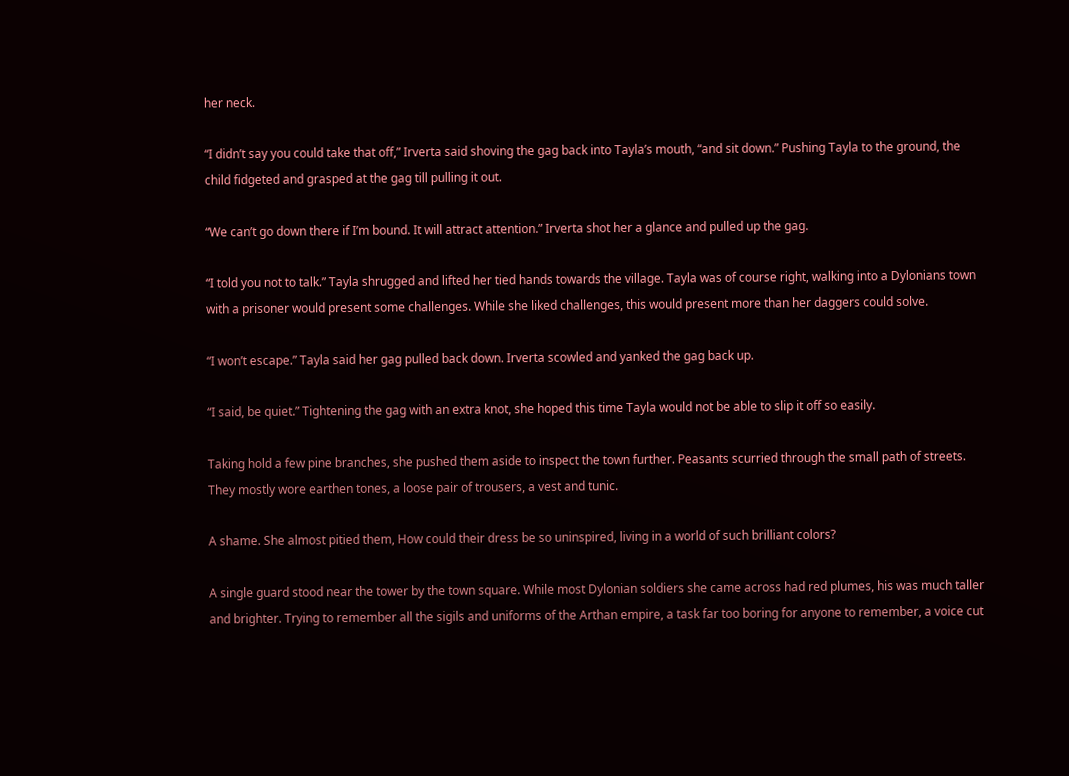her neck.

“I didn’t say you could take that off,” Irverta said shoving the gag back into Tayla’s mouth, “and sit down.” Pushing Tayla to the ground, the child fidgeted and grasped at the gag till pulling it out.

“We can’t go down there if I’m bound. It will attract attention.” Irverta shot her a glance and pulled up the gag.

“I told you not to talk.” Tayla shrugged and lifted her tied hands towards the village. Tayla was of course right, walking into a Dylonians town with a prisoner would present some challenges. While she liked challenges, this would present more than her daggers could solve.

“I won’t escape.” Tayla said her gag pulled back down. Irverta scowled and yanked the gag back up.

“I said, be quiet.” Tightening the gag with an extra knot, she hoped this time Tayla would not be able to slip it off so easily.

Taking hold a few pine branches, she pushed them aside to inspect the town further. Peasants scurried through the small path of streets. They mostly wore earthen tones, a loose pair of trousers, a vest and tunic.

A shame. She almost pitied them, How could their dress be so uninspired, living in a world of such brilliant colors?

A single guard stood near the tower by the town square. While most Dylonian soldiers she came across had red plumes, his was much taller and brighter. Trying to remember all the sigils and uniforms of the Arthan empire, a task far too boring for anyone to remember, a voice cut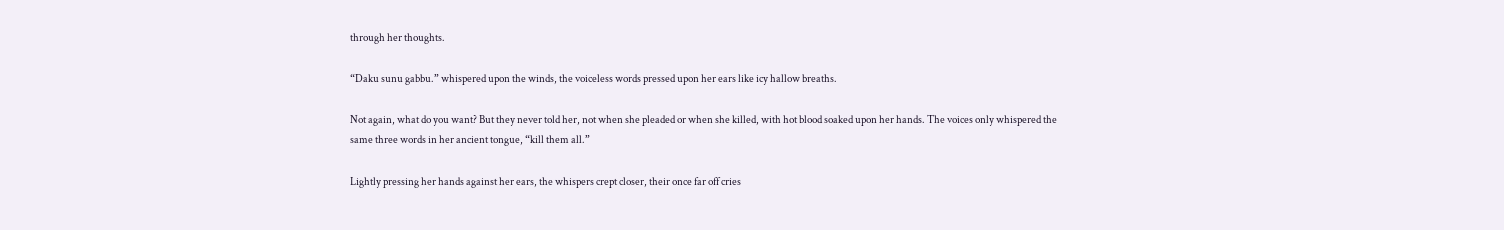through her thoughts.

“Daku sunu gabbu.” whispered upon the winds, the voiceless words pressed upon her ears like icy hallow breaths.

Not again, what do you want? But they never told her, not when she pleaded or when she killed, with hot blood soaked upon her hands. The voices only whispered the same three words in her ancient tongue, “kill them all.”

Lightly pressing her hands against her ears, the whispers crept closer, their once far off cries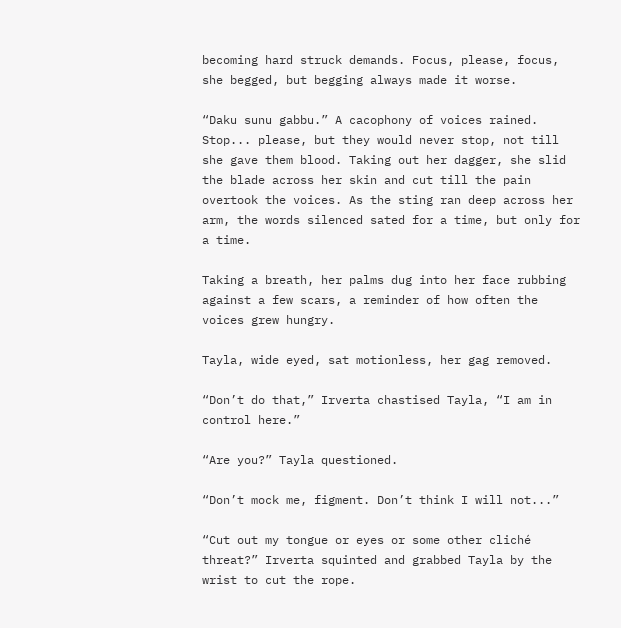becoming hard struck demands. Focus, please, focus, she begged, but begging always made it worse.

“Daku sunu gabbu.” A cacophony of voices rained. Stop... please, but they would never stop, not till she gave them blood. Taking out her dagger, she slid the blade across her skin and cut till the pain overtook the voices. As the sting ran deep across her arm, the words silenced sated for a time, but only for a time.

Taking a breath, her palms dug into her face rubbing against a few scars, a reminder of how often the voices grew hungry.

Tayla, wide eyed, sat motionless, her gag removed.

“Don’t do that,” Irverta chastised Tayla, “I am in control here.”

“Are you?” Tayla questioned.

“Don’t mock me, figment. Don’t think I will not...”

“Cut out my tongue or eyes or some other cliché threat?” Irverta squinted and grabbed Tayla by the wrist to cut the rope.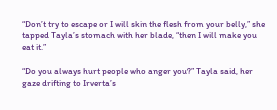“Don’t try to escape or I will skin the flesh from your belly,” she tapped Tayla’s stomach with her blade, “then I will make you eat it.”

“Do you always hurt people who anger you?” Tayla said, her gaze drifting to Irverta’s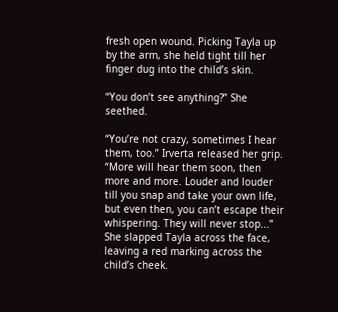fresh open wound. Picking Tayla up by the arm, she held tight till her finger dug into the child’s skin.

“You don’t see anything?” She seethed.

“You’re not crazy, sometimes I hear them, too.” Irverta released her grip. “More will hear them soon, then more and more. Louder and louder till you snap and take your own life, but even then, you can’t escape their whispering. They will never stop...” She slapped Tayla across the face, leaving a red marking across the child’s cheek.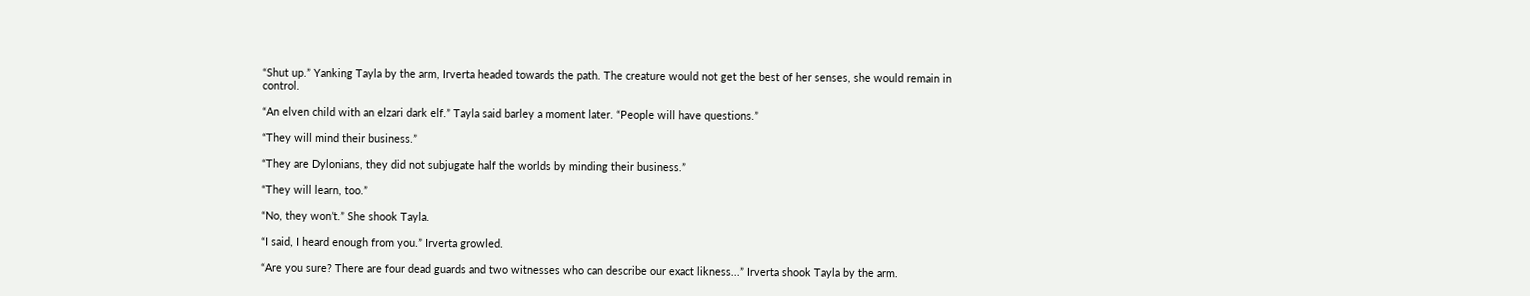“Shut up.” Yanking Tayla by the arm, Irverta headed towards the path. The creature would not get the best of her senses, she would remain in control.

“An elven child with an elzari dark elf.” Tayla said barley a moment later. “People will have questions.”

“They will mind their business.”

“They are Dylonians, they did not subjugate half the worlds by minding their business.”

“They will learn, too.”

“No, they won’t.” She shook Tayla.

“I said, I heard enough from you.” Irverta growled.

“Are you sure? There are four dead guards and two witnesses who can describe our exact likness...” Irverta shook Tayla by the arm.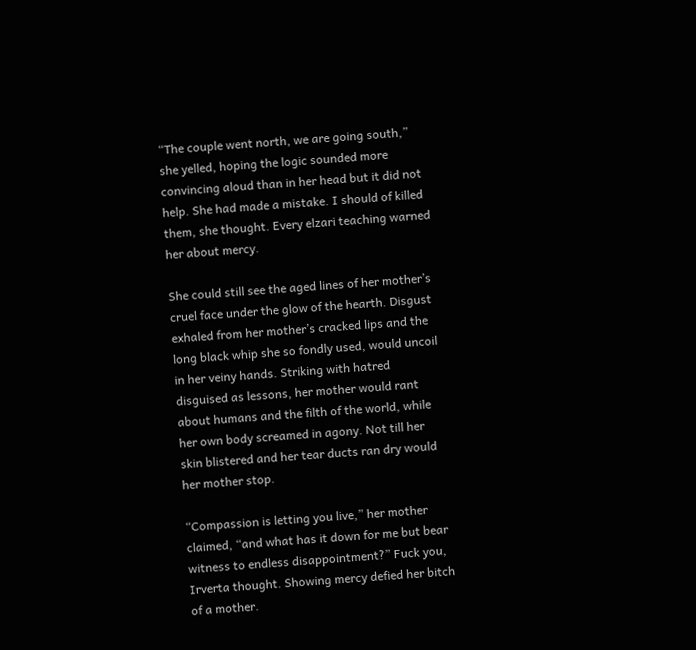“The couple went north, we are going south,” she yelled, hoping the logic sounded more convincing aloud than in her head but it did not help. She had made a mistake. I should of killed them, she thought. Every elzari teaching warned her about mercy.

She could still see the aged lines of her mother’s cruel face under the glow of the hearth. Disgust exhaled from her mother’s cracked lips and the long black whip she so fondly used, would uncoil in her veiny hands. Striking with hatred disguised as lessons, her mother would rant about humans and the filth of the world, while her own body screamed in agony. Not till her skin blistered and her tear ducts ran dry would her mother stop.

“Compassion is letting you live,” her mother claimed, “and what has it down for me but bear witness to endless disappointment?” Fuck you, Irverta thought. Showing mercy defied her bitch of a mother.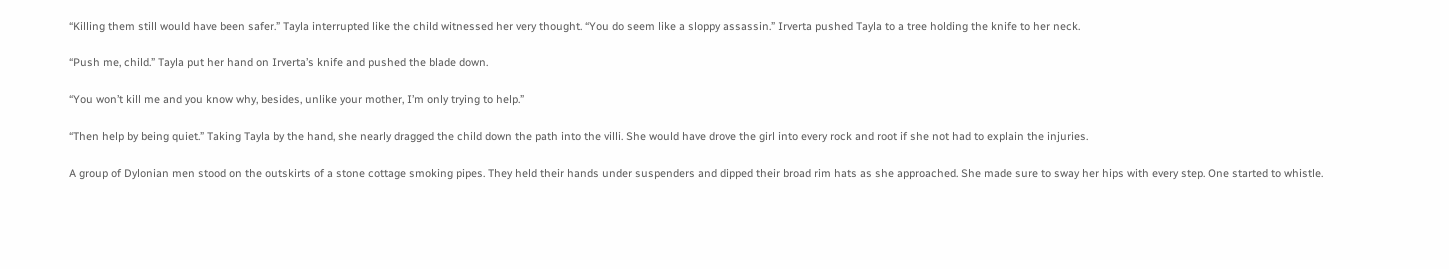“Killing them still would have been safer.” Tayla interrupted like the child witnessed her very thought. “You do seem like a sloppy assassin.” Irverta pushed Tayla to a tree holding the knife to her neck.

“Push me, child.” Tayla put her hand on Irverta’s knife and pushed the blade down.

“You won’t kill me and you know why, besides, unlike your mother, I’m only trying to help.”

“Then help by being quiet.” Taking Tayla by the hand, she nearly dragged the child down the path into the villi. She would have drove the girl into every rock and root if she not had to explain the injuries.

A group of Dylonian men stood on the outskirts of a stone cottage smoking pipes. They held their hands under suspenders and dipped their broad rim hats as she approached. She made sure to sway her hips with every step. One started to whistle.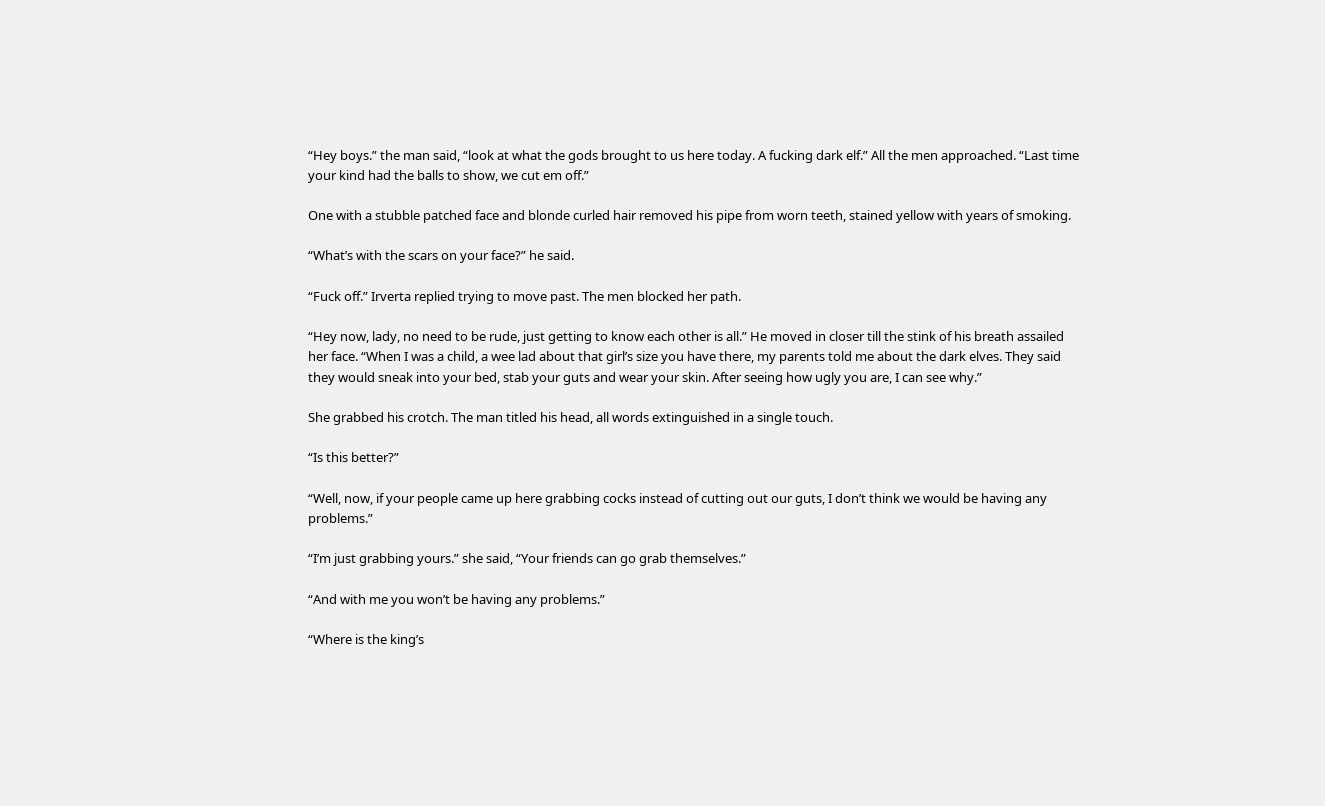“Hey boys.” the man said, “look at what the gods brought to us here today. A fucking dark elf.” All the men approached. “Last time your kind had the balls to show, we cut em off.”

One with a stubble patched face and blonde curled hair removed his pipe from worn teeth, stained yellow with years of smoking.

“What’s with the scars on your face?” he said.

“Fuck off.” Irverta replied trying to move past. The men blocked her path.

“Hey now, lady, no need to be rude, just getting to know each other is all.” He moved in closer till the stink of his breath assailed her face. “When I was a child, a wee lad about that girl’s size you have there, my parents told me about the dark elves. They said they would sneak into your bed, stab your guts and wear your skin. After seeing how ugly you are, I can see why.”

She grabbed his crotch. The man titled his head, all words extinguished in a single touch.

“Is this better?”

“Well, now, if your people came up here grabbing cocks instead of cutting out our guts, I don’t think we would be having any problems.”

“I’m just grabbing yours.” she said, “Your friends can go grab themselves.”

“And with me you won’t be having any problems.”

“Where is the king’s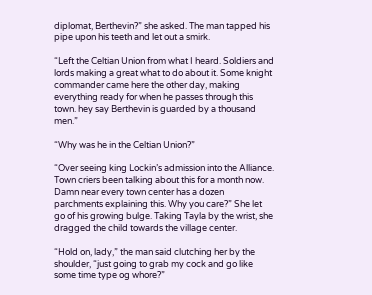diplomat, Berthevin?” she asked. The man tapped his pipe upon his teeth and let out a smirk.

“Left the Celtian Union from what I heard. Soldiers and lords making a great what to do about it. Some knight commander came here the other day, making everything ready for when he passes through this town. hey say Berthevin is guarded by a thousand men.”

“Why was he in the Celtian Union?”

“Over seeing king Lockin’s admission into the Alliance. Town criers been talking about this for a month now. Damn near every town center has a dozen parchments explaining this. Why you care?” She let go of his growing bulge. Taking Tayla by the wrist, she dragged the child towards the village center.

“Hold on, lady,” the man said clutching her by the shoulder, “just going to grab my cock and go like some time type og whore?”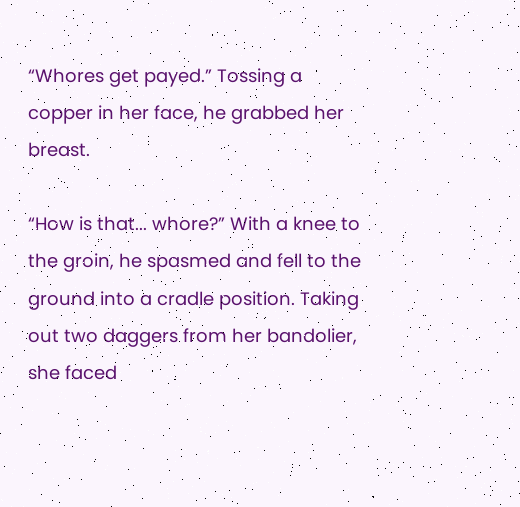“Whores get payed.” Tossing a copper in her face, he grabbed her breast.

“How is that... whore?” With a knee to the groin, he spasmed and fell to the ground into a cradle position. Taking out two daggers from her bandolier, she faced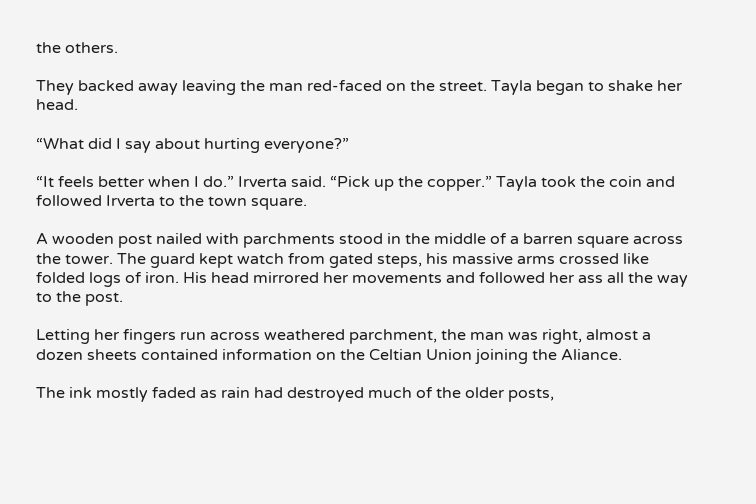the others.

They backed away leaving the man red-faced on the street. Tayla began to shake her head.

“What did I say about hurting everyone?”

“It feels better when I do.” Irverta said. “Pick up the copper.” Tayla took the coin and followed Irverta to the town square.

A wooden post nailed with parchments stood in the middle of a barren square across the tower. The guard kept watch from gated steps, his massive arms crossed like folded logs of iron. His head mirrored her movements and followed her ass all the way to the post.

Letting her fingers run across weathered parchment, the man was right, almost a dozen sheets contained information on the Celtian Union joining the Aliance.

The ink mostly faded as rain had destroyed much of the older posts,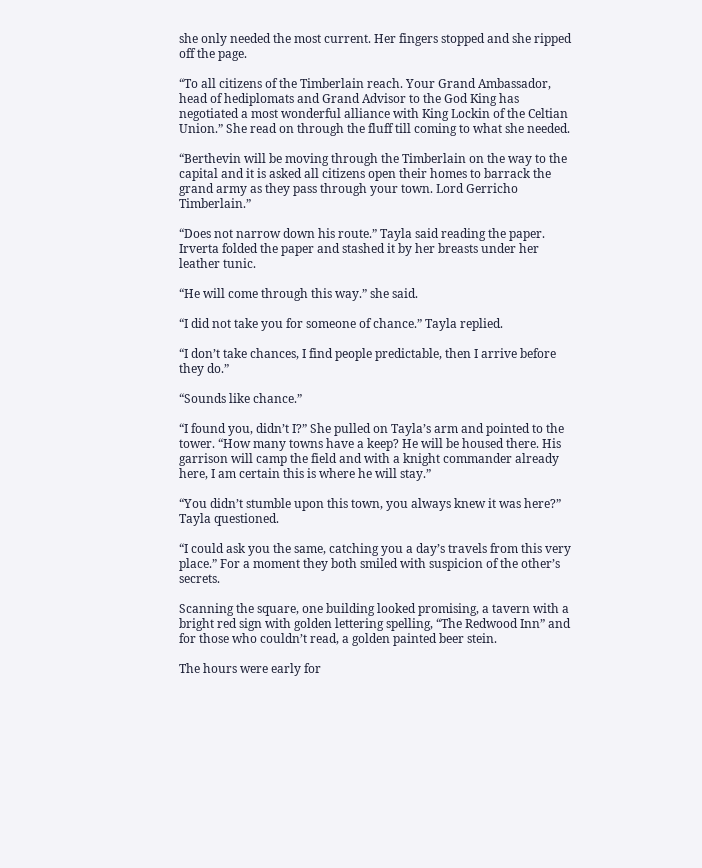she only needed the most current. Her fingers stopped and she ripped off the page.

“To all citizens of the Timberlain reach. Your Grand Ambassador, head of hediplomats and Grand Advisor to the God King has negotiated a most wonderful alliance with King Lockin of the Celtian Union.” She read on through the fluff till coming to what she needed.

“Berthevin will be moving through the Timberlain on the way to the capital and it is asked all citizens open their homes to barrack the grand army as they pass through your town. Lord Gerricho Timberlain.”

“Does not narrow down his route.” Tayla said reading the paper. Irverta folded the paper and stashed it by her breasts under her leather tunic.

“He will come through this way.” she said.

“I did not take you for someone of chance.” Tayla replied.

“I don’t take chances, I find people predictable, then I arrive before they do.”

“Sounds like chance.”

“I found you, didn’t I?” She pulled on Tayla’s arm and pointed to the tower. “How many towns have a keep? He will be housed there. His garrison will camp the field and with a knight commander already here, I am certain this is where he will stay.”

“You didn’t stumble upon this town, you always knew it was here?” Tayla questioned.

“I could ask you the same, catching you a day’s travels from this very place.” For a moment they both smiled with suspicion of the other’s secrets.

Scanning the square, one building looked promising, a tavern with a bright red sign with golden lettering spelling, “The Redwood Inn” and for those who couldn’t read, a golden painted beer stein.

The hours were early for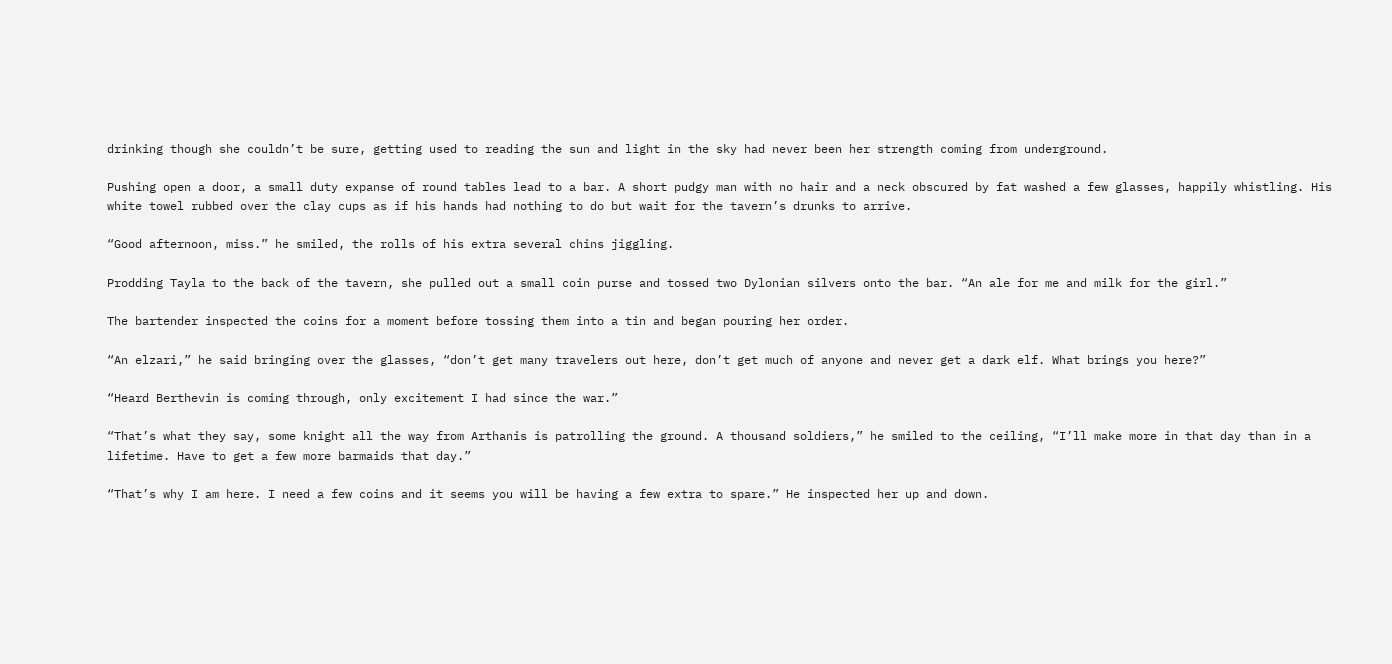drinking though she couldn’t be sure, getting used to reading the sun and light in the sky had never been her strength coming from underground.

Pushing open a door, a small duty expanse of round tables lead to a bar. A short pudgy man with no hair and a neck obscured by fat washed a few glasses, happily whistling. His white towel rubbed over the clay cups as if his hands had nothing to do but wait for the tavern’s drunks to arrive.

“Good afternoon, miss.” he smiled, the rolls of his extra several chins jiggling.

Prodding Tayla to the back of the tavern, she pulled out a small coin purse and tossed two Dylonian silvers onto the bar. “An ale for me and milk for the girl.”

The bartender inspected the coins for a moment before tossing them into a tin and began pouring her order.

“An elzari,” he said bringing over the glasses, “don’t get many travelers out here, don’t get much of anyone and never get a dark elf. What brings you here?”

“Heard Berthevin is coming through, only excitement I had since the war.”

“That’s what they say, some knight all the way from Arthanis is patrolling the ground. A thousand soldiers,” he smiled to the ceiling, “I’ll make more in that day than in a lifetime. Have to get a few more barmaids that day.”

“That’s why I am here. I need a few coins and it seems you will be having a few extra to spare.” He inspected her up and down.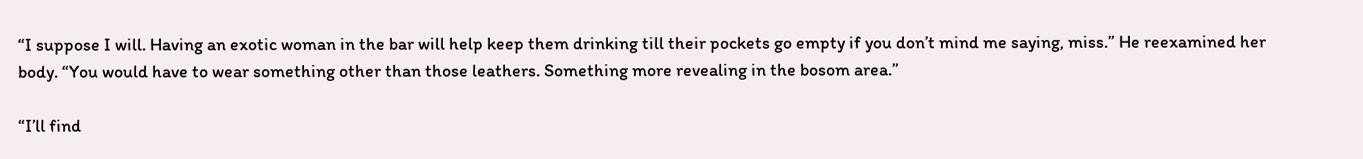“I suppose I will. Having an exotic woman in the bar will help keep them drinking till their pockets go empty if you don’t mind me saying, miss.” He reexamined her body. “You would have to wear something other than those leathers. Something more revealing in the bosom area.”

“I’ll find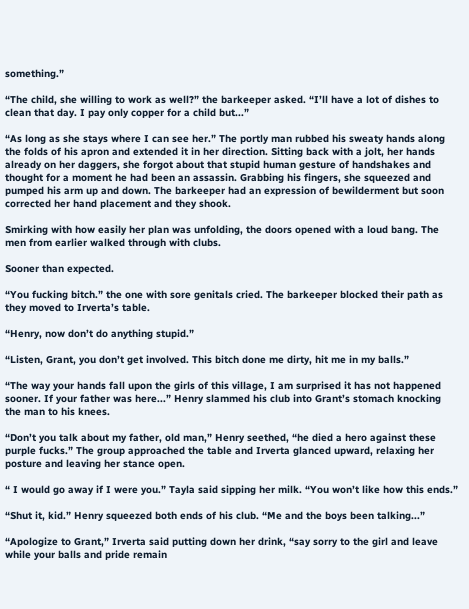something.”

“The child, she willing to work as well?” the barkeeper asked. “I’ll have a lot of dishes to clean that day. I pay only copper for a child but...”

“As long as she stays where I can see her.” The portly man rubbed his sweaty hands along the folds of his apron and extended it in her direction. Sitting back with a jolt, her hands already on her daggers, she forgot about that stupid human gesture of handshakes and thought for a moment he had been an assassin. Grabbing his fingers, she squeezed and pumped his arm up and down. The barkeeper had an expression of bewilderment but soon corrected her hand placement and they shook.

Smirking with how easily her plan was unfolding, the doors opened with a loud bang. The men from earlier walked through with clubs.

Sooner than expected.

“You fucking bitch.” the one with sore genitals cried. The barkeeper blocked their path as they moved to Irverta’s table.

“Henry, now don’t do anything stupid.”

“Listen, Grant, you don’t get involved. This bitch done me dirty, hit me in my balls.”

“The way your hands fall upon the girls of this village, I am surprised it has not happened sooner. If your father was here...” Henry slammed his club into Grant’s stomach knocking the man to his knees.

“Don’t you talk about my father, old man,” Henry seethed, “he died a hero against these purple fucks.” The group approached the table and Irverta glanced upward, relaxing her posture and leaving her stance open.

“ I would go away if I were you.” Tayla said sipping her milk. “You won’t like how this ends.”

“Shut it, kid.” Henry squeezed both ends of his club. “Me and the boys been talking...”

“Apologize to Grant,” Irverta said putting down her drink, “say sorry to the girl and leave while your balls and pride remain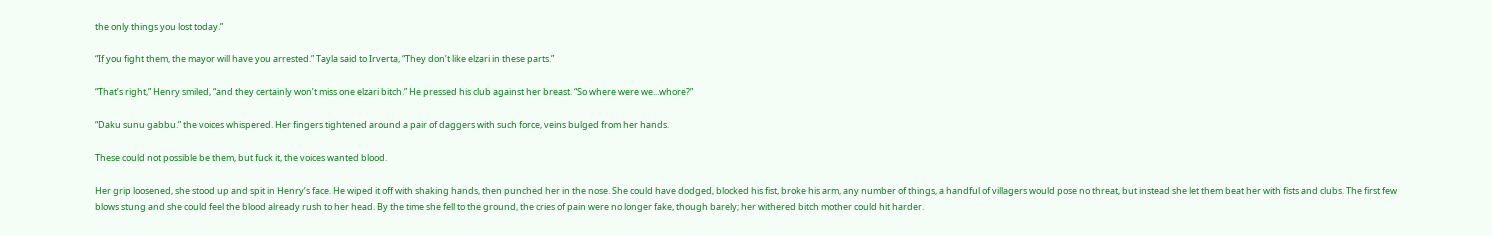the only things you lost today.”

“If you fight them, the mayor will have you arrested.” Tayla said to Irverta, “They don’t like elzari in these parts.”

“That’s right,” Henry smiled, “and they certainly won’t miss one elzari bitch.” He pressed his club against her breast. “So where were we...whore?”

“Daku sunu gabbu.” the voices whispered. Her fingers tightened around a pair of daggers with such force, veins bulged from her hands.

These could not possible be them, but fuck it, the voices wanted blood.

Her grip loosened, she stood up and spit in Henry’s face. He wiped it off with shaking hands, then punched her in the nose. She could have dodged, blocked his fist, broke his arm, any number of things, a handful of villagers would pose no threat, but instead she let them beat her with fists and clubs. The first few blows stung and she could feel the blood already rush to her head. By the time she fell to the ground, the cries of pain were no longer fake, though barely; her withered bitch mother could hit harder.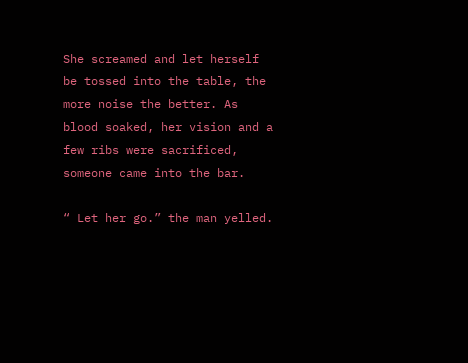She screamed and let herself be tossed into the table, the more noise the better. As blood soaked, her vision and a few ribs were sacrificed, someone came into the bar.

“ Let her go.” the man yelled.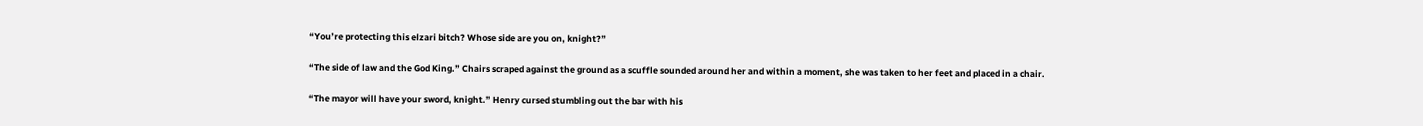“You’re protecting this elzari bitch? Whose side are you on, knight?”

“The side of law and the God King.” Chairs scraped against the ground as a scuffle sounded around her and within a moment, she was taken to her feet and placed in a chair.

“The mayor will have your sword, knight.” Henry cursed stumbling out the bar with his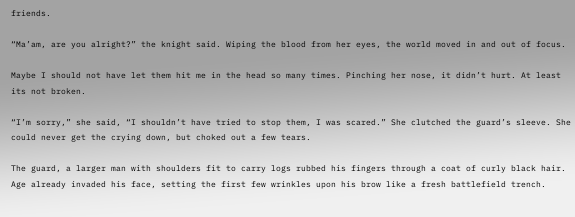friends.

“Ma’am, are you alright?” the knight said. Wiping the blood from her eyes, the world moved in and out of focus.

Maybe I should not have let them hit me in the head so many times. Pinching her nose, it didn’t hurt. At least its not broken.

“I’m sorry,” she said, “I shouldn’t have tried to stop them, I was scared.” She clutched the guard’s sleeve. She could never get the crying down, but choked out a few tears.

The guard, a larger man with shoulders fit to carry logs rubbed his fingers through a coat of curly black hair. Age already invaded his face, setting the first few wrinkles upon his brow like a fresh battlefield trench.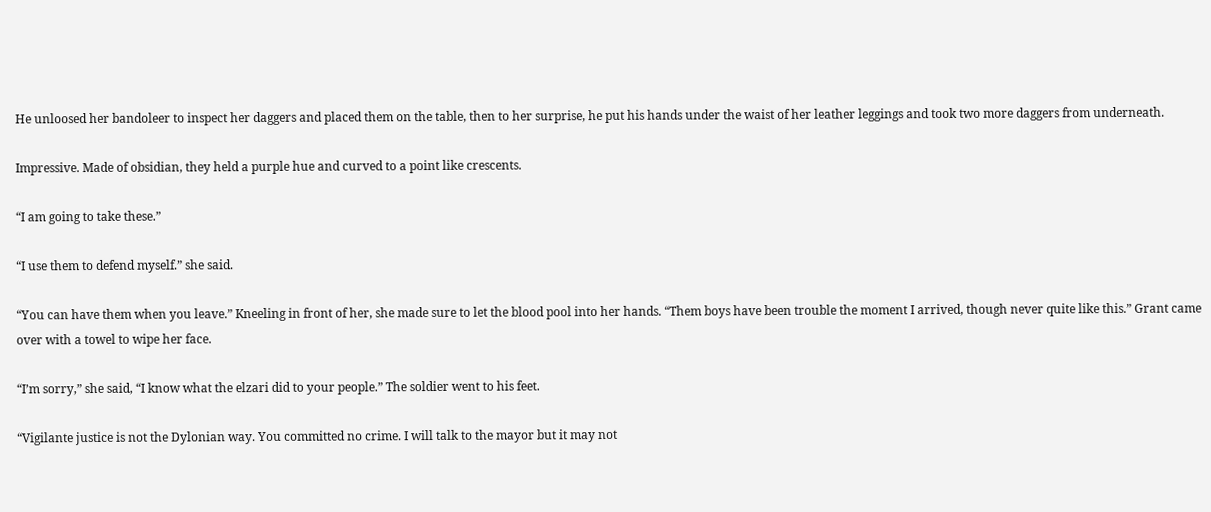He unloosed her bandoleer to inspect her daggers and placed them on the table, then to her surprise, he put his hands under the waist of her leather leggings and took two more daggers from underneath.

Impressive. Made of obsidian, they held a purple hue and curved to a point like crescents.

“I am going to take these.”

“I use them to defend myself.” she said.

“You can have them when you leave.” Kneeling in front of her, she made sure to let the blood pool into her hands. “Them boys have been trouble the moment I arrived, though never quite like this.” Grant came over with a towel to wipe her face.

“I’m sorry,” she said, “I know what the elzari did to your people.” The soldier went to his feet.

“Vigilante justice is not the Dylonian way. You committed no crime. I will talk to the mayor but it may not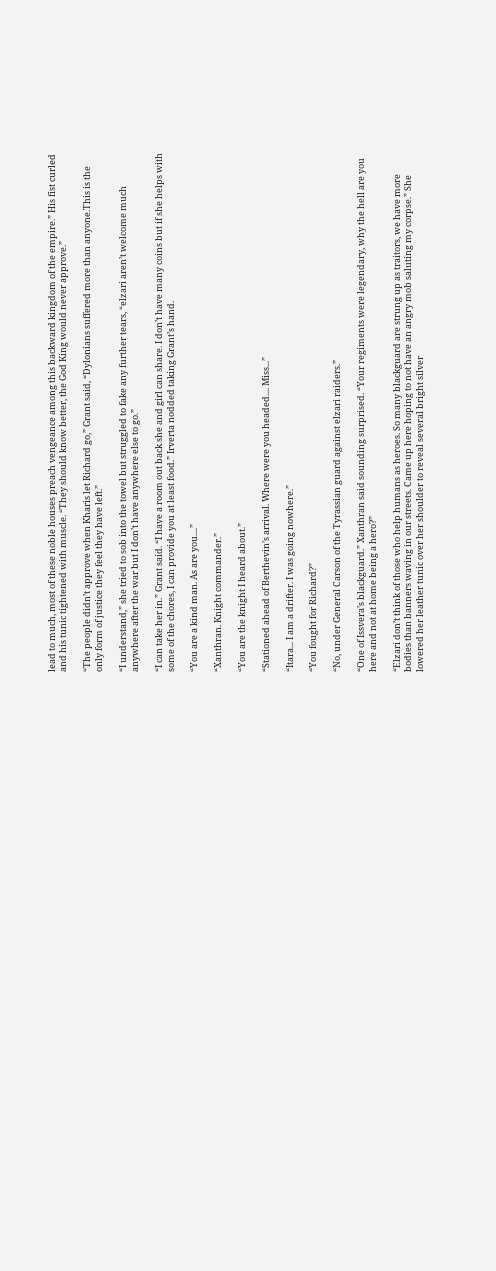lead to much, most of these noble houses preach vengeance among this backward kingdom of the empire.” His fist curled and his tunic tightened with muscle. “They should know better, the God King would never approve.”

“The people didn’t approve when Kharis let Richard go,” Grant said, “Dylonians suffered more than anyone.This is the only form of justice they feel they have left.”

“I understand,” she tried to sob into the towel but struggled to fake any further tears, “elzari aren’t welcome much anywhere after the war but I don’t have anywhere else to go.”

“I can take her in.” Grant said. “I have a room out back she and girl can share. I don’t have many coins but if she helps with some of the chores, I can provide you at least food.” Irverta nodded taking Grant’s hand.

“You are a kind man. As are you....”

“Xanthran. Knight commander.”

“You are the knight I heard about.”

“Stationed ahead of Berthevin’s arrival. Where were you headed.... Miss...”

“Itara... I am a drifter. I was going nowhere.”

“You fought for Richard?”

“No, under General Carson of the Tyrassian guard against elzari raiders.”

“One of Issvera’s blackguard.” Xanthran said sounding surprised. “Your regiments were legendary, why the hell are you here and not at home being a hero?”

“Elzari don’t think of those who help humans as heroes. So many blackguard are strung up as traitors, we have more bodies than banners waving in our streets. Came up here hoping to not have an angry mob saluting my corpse.” She lowered her leather tunic over her shoulder to reveal several bright silver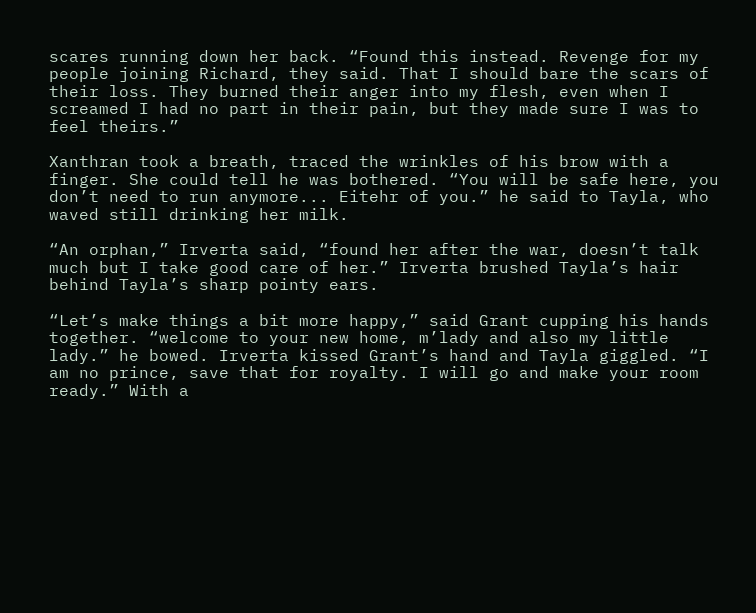scares running down her back. “Found this instead. Revenge for my people joining Richard, they said. That I should bare the scars of their loss. They burned their anger into my flesh, even when I screamed I had no part in their pain, but they made sure I was to feel theirs.”

Xanthran took a breath, traced the wrinkles of his brow with a finger. She could tell he was bothered. “You will be safe here, you don’t need to run anymore... Eitehr of you.” he said to Tayla, who waved still drinking her milk.

“An orphan,” Irverta said, “found her after the war, doesn’t talk much but I take good care of her.” Irverta brushed Tayla’s hair behind Tayla’s sharp pointy ears.

“Let’s make things a bit more happy,” said Grant cupping his hands together. “welcome to your new home, m’lady and also my little lady.” he bowed. Irverta kissed Grant’s hand and Tayla giggled. “I am no prince, save that for royalty. I will go and make your room ready.” With a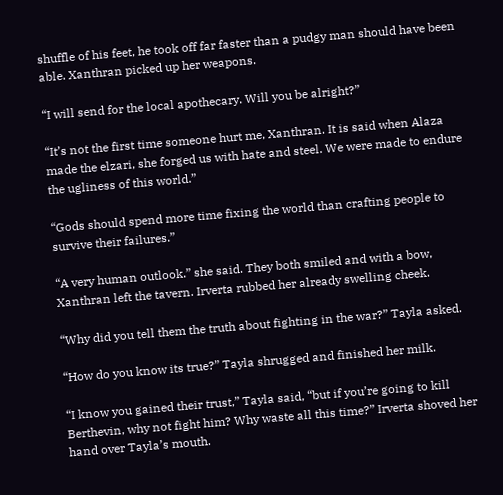shuffle of his feet, he took off far faster than a pudgy man should have been able. Xanthran picked up her weapons.

“I will send for the local apothecary. Will you be alright?”

“It’s not the first time someone hurt me, Xanthran. It is said when Alaza made the elzari, she forged us with hate and steel. We were made to endure the ugliness of this world.”

“Gods should spend more time fixing the world than crafting people to survive their failures.”

“A very human outlook.” she said. They both smiled and with a bow, Xanthran left the tavern. Irverta rubbed her already swelling cheek.

“Why did you tell them the truth about fighting in the war?” Tayla asked.

“How do you know its true?” Tayla shrugged and finished her milk.

“I know you gained their trust,” Tayla said, “but if you’re going to kill Berthevin, why not fight him? Why waste all this time?” Irverta shoved her hand over Tayla’s mouth.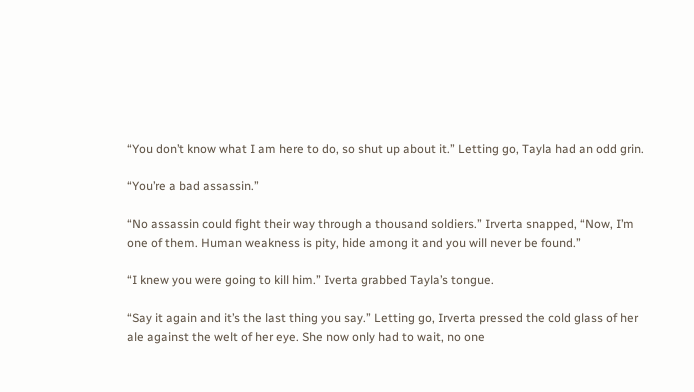“You don’t know what I am here to do, so shut up about it.” Letting go, Tayla had an odd grin.

“You’re a bad assassin.”

“No assassin could fight their way through a thousand soldiers.” Irverta snapped, “Now, I’m one of them. Human weakness is pity, hide among it and you will never be found.”

“I knew you were going to kill him.” Iverta grabbed Tayla’s tongue.

“Say it again and it’s the last thing you say.” Letting go, Irverta pressed the cold glass of her ale against the welt of her eye. She now only had to wait, no one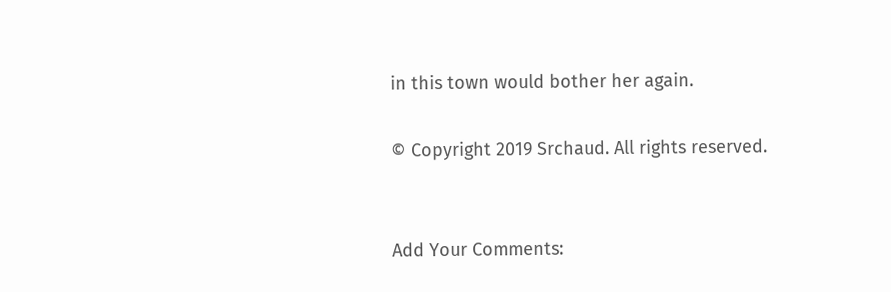in this town would bother her again.

© Copyright 2019 Srchaud. All rights reserved.


Add Your Comments: